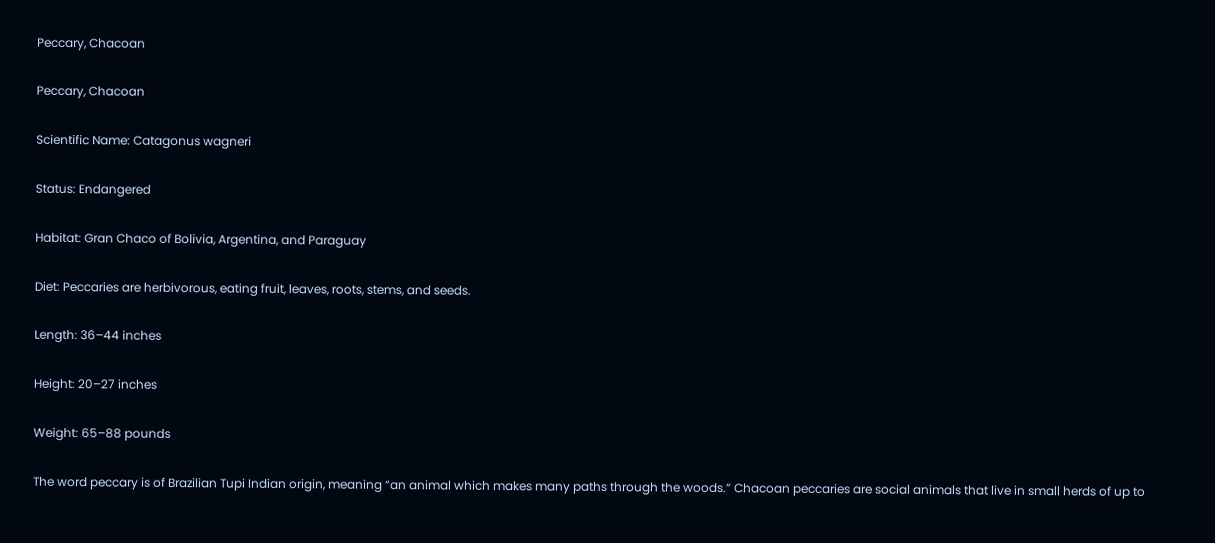Peccary, Chacoan

Peccary, Chacoan

Scientific Name: Catagonus wagneri

Status: Endangered

Habitat: Gran Chaco of Bolivia, Argentina, and Paraguay

Diet: Peccaries are herbivorous, eating fruit, leaves, roots, stems, and seeds.

Length: 36–44 inches

Height: 20–27 inches

Weight: 65–88 pounds

The word peccary is of Brazilian Tupi Indian origin, meaning “an animal which makes many paths through the woods.” Chacoan peccaries are social animals that live in small herds of up to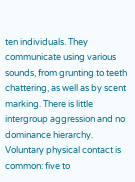ten individuals. They communicate using various sounds, from grunting to teeth chattering, as well as by scent marking. There is little intergroup aggression and no dominance hierarchy. Voluntary physical contact is common: five to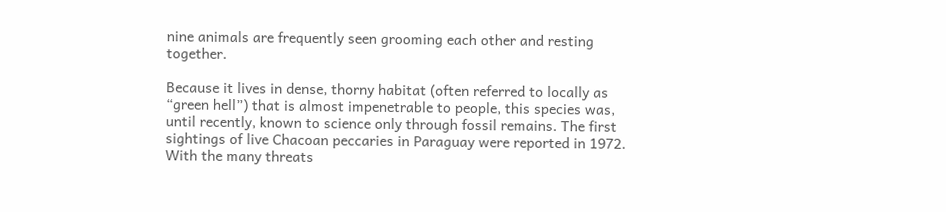nine animals are frequently seen grooming each other and resting together.

Because it lives in dense, thorny habitat (often referred to locally as “green hell”) that is almost impenetrable to people, this species was, until recently, known to science only through fossil remains. The first sightings of live Chacoan peccaries in Paraguay were reported in 1972. With the many threats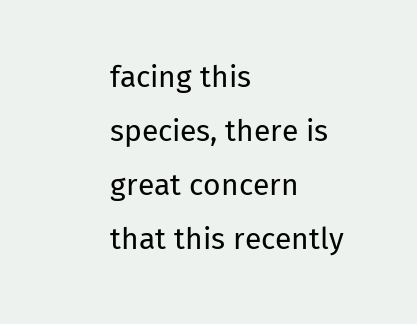facing this species, there is great concern that this recently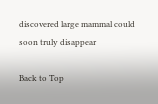discovered large mammal could soon truly disappear

Back to Top